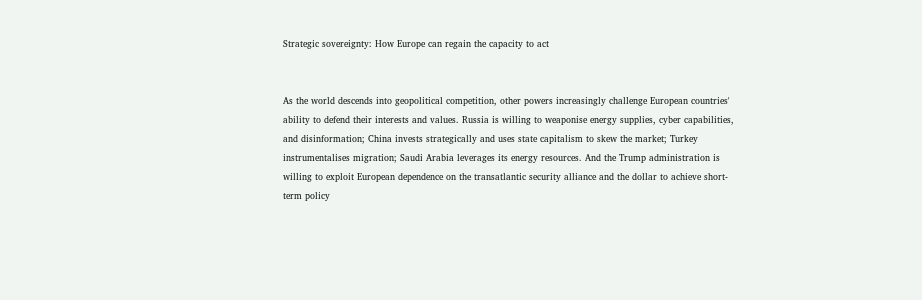Strategic sovereignty: How Europe can regain the capacity to act


As the world descends into geopolitical competition, other powers increasingly challenge European countries' ability to defend their interests and values. Russia is willing to weaponise energy supplies, cyber capabilities, and disinformation; China invests strategically and uses state capitalism to skew the market; Turkey instrumentalises migration; Saudi Arabia leverages its energy resources. And the Trump administration is willing to exploit European dependence on the transatlantic security alliance and the dollar to achieve short-term policy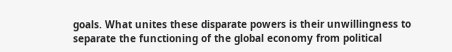goals. What unites these disparate powers is their unwillingness to separate the functioning of the global economy from political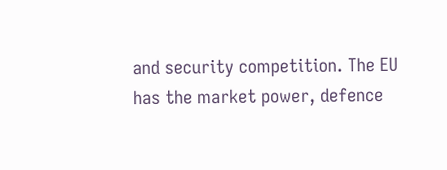and security competition. The EU has the market power, defence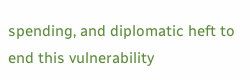spending, and diplomatic heft to end this vulnerability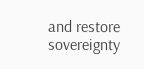and restore sovereignty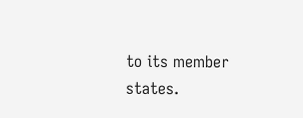to its member states.